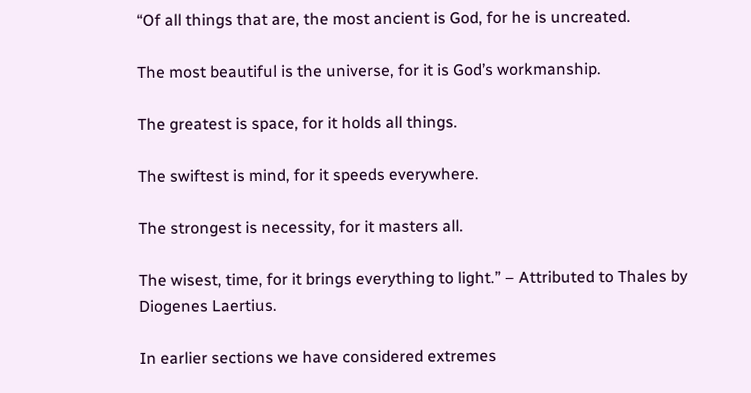“Of all things that are, the most ancient is God, for he is uncreated.

The most beautiful is the universe, for it is God’s workmanship.

The greatest is space, for it holds all things.

The swiftest is mind, for it speeds everywhere.

The strongest is necessity, for it masters all.

The wisest, time, for it brings everything to light.” – Attributed to Thales by Diogenes Laertius.

In earlier sections we have considered extremes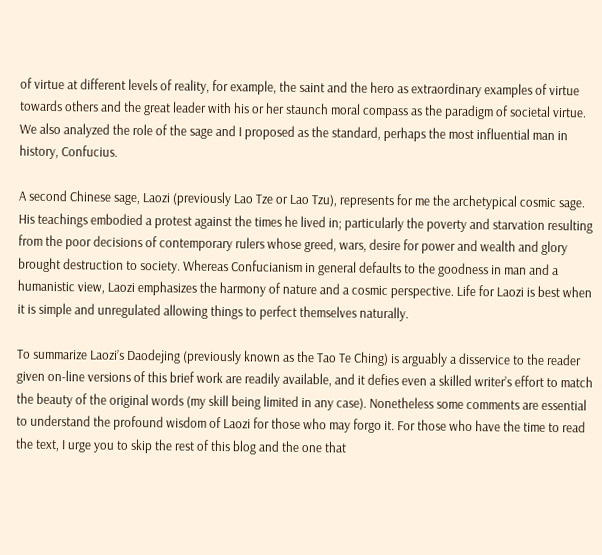of virtue at different levels of reality, for example, the saint and the hero as extraordinary examples of virtue towards others and the great leader with his or her staunch moral compass as the paradigm of societal virtue. We also analyzed the role of the sage and I proposed as the standard, perhaps the most influential man in history, Confucius.

A second Chinese sage, Laozi (previously Lao Tze or Lao Tzu), represents for me the archetypical cosmic sage. His teachings embodied a protest against the times he lived in; particularly the poverty and starvation resulting from the poor decisions of contemporary rulers whose greed, wars, desire for power and wealth and glory brought destruction to society. Whereas Confucianism in general defaults to the goodness in man and a humanistic view, Laozi emphasizes the harmony of nature and a cosmic perspective. Life for Laozi is best when it is simple and unregulated allowing things to perfect themselves naturally.

To summarize Laozi’s Daodejing (previously known as the Tao Te Ching) is arguably a disservice to the reader given on-line versions of this brief work are readily available, and it defies even a skilled writer’s effort to match the beauty of the original words (my skill being limited in any case). Nonetheless some comments are essential to understand the profound wisdom of Laozi for those who may forgo it. For those who have the time to read the text, I urge you to skip the rest of this blog and the one that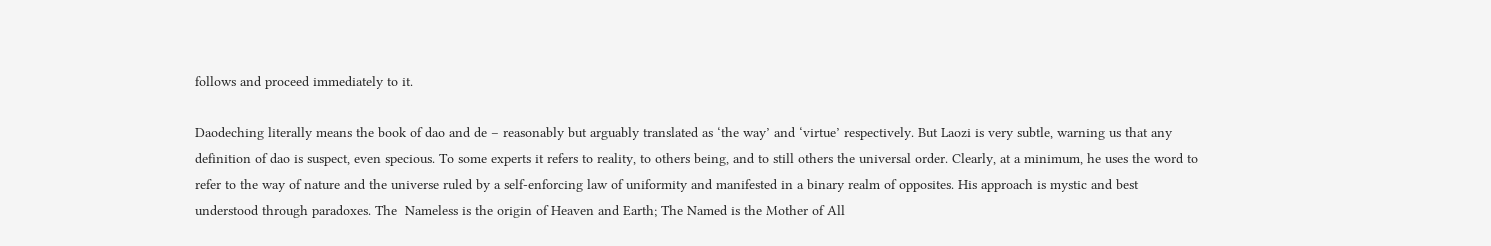follows and proceed immediately to it.

Daodeching literally means the book of dao and de – reasonably but arguably translated as ‘the way’ and ‘virtue’ respectively. But Laozi is very subtle, warning us that any definition of dao is suspect, even specious. To some experts it refers to reality, to others being, and to still others the universal order. Clearly, at a minimum, he uses the word to refer to the way of nature and the universe ruled by a self-enforcing law of uniformity and manifested in a binary realm of opposites. His approach is mystic and best understood through paradoxes. The  Nameless is the origin of Heaven and Earth; The Named is the Mother of All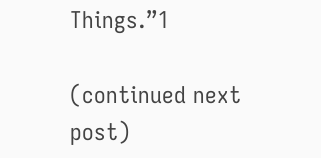Things.”1

(continued next post)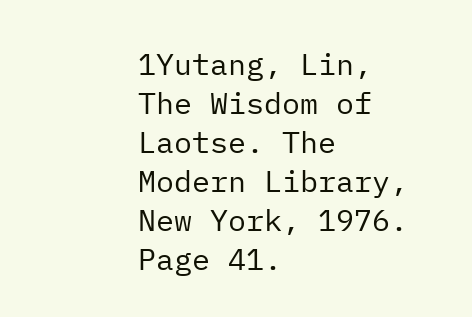1Yutang, Lin, The Wisdom of Laotse. The Modern Library, New York, 1976. Page 41.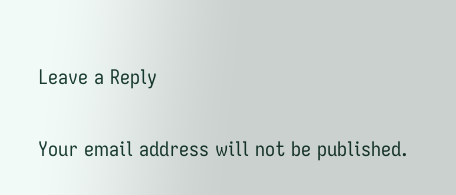Leave a Reply

Your email address will not be published.